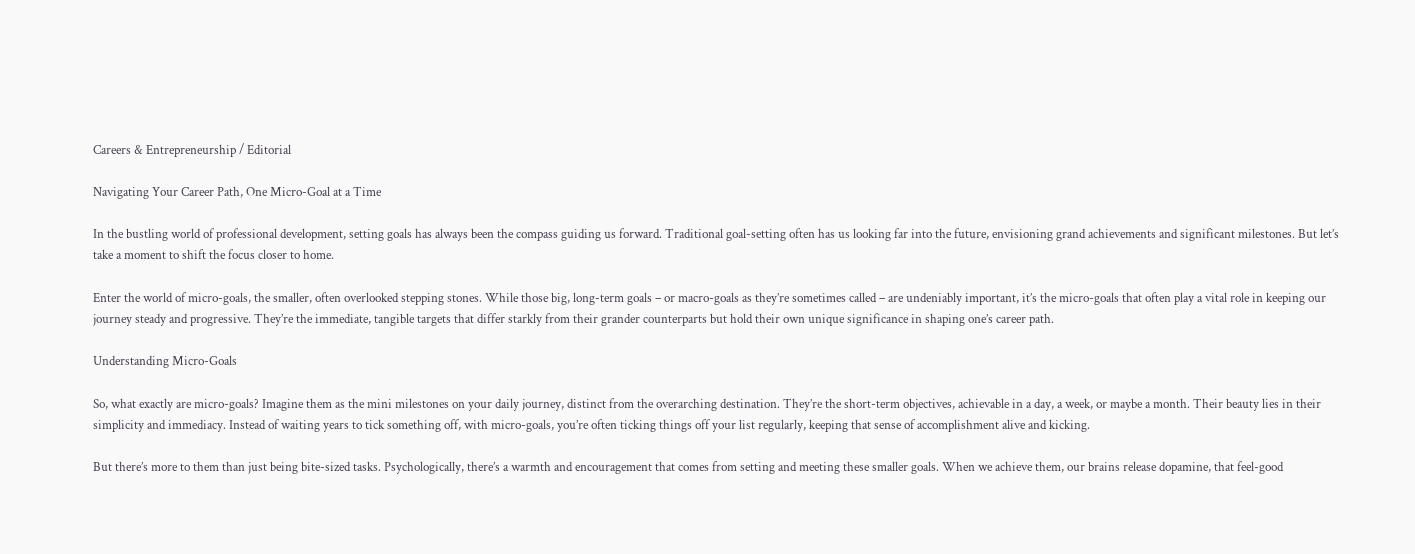Careers & Entrepreneurship / Editorial

Navigating Your Career Path, One Micro-Goal at a Time

In the bustling world of professional development, setting goals has always been the compass guiding us forward. Traditional goal-setting often has us looking far into the future, envisioning grand achievements and significant milestones. But let’s take a moment to shift the focus closer to home.

Enter the world of micro-goals, the smaller, often overlooked stepping stones. While those big, long-term goals – or macro-goals as they’re sometimes called – are undeniably important, it’s the micro-goals that often play a vital role in keeping our journey steady and progressive. They’re the immediate, tangible targets that differ starkly from their grander counterparts but hold their own unique significance in shaping one’s career path.

Understanding Micro-Goals

So, what exactly are micro-goals? Imagine them as the mini milestones on your daily journey, distinct from the overarching destination. They’re the short-term objectives, achievable in a day, a week, or maybe a month. Their beauty lies in their simplicity and immediacy. Instead of waiting years to tick something off, with micro-goals, you’re often ticking things off your list regularly, keeping that sense of accomplishment alive and kicking.

But there’s more to them than just being bite-sized tasks. Psychologically, there’s a warmth and encouragement that comes from setting and meeting these smaller goals. When we achieve them, our brains release dopamine, that feel-good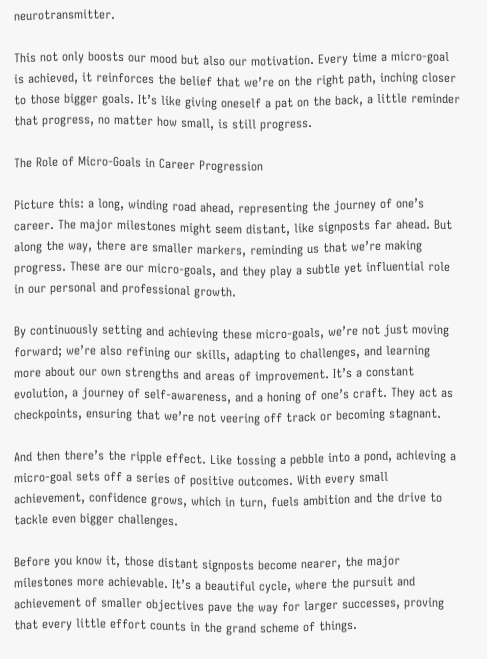neurotransmitter.

This not only boosts our mood but also our motivation. Every time a micro-goal is achieved, it reinforces the belief that we’re on the right path, inching closer to those bigger goals. It’s like giving oneself a pat on the back, a little reminder that progress, no matter how small, is still progress.

The Role of Micro-Goals in Career Progression

Picture this: a long, winding road ahead, representing the journey of one’s career. The major milestones might seem distant, like signposts far ahead. But along the way, there are smaller markers, reminding us that we’re making progress. These are our micro-goals, and they play a subtle yet influential role in our personal and professional growth.

By continuously setting and achieving these micro-goals, we’re not just moving forward; we’re also refining our skills, adapting to challenges, and learning more about our own strengths and areas of improvement. It’s a constant evolution, a journey of self-awareness, and a honing of one’s craft. They act as checkpoints, ensuring that we’re not veering off track or becoming stagnant.

And then there’s the ripple effect. Like tossing a pebble into a pond, achieving a micro-goal sets off a series of positive outcomes. With every small achievement, confidence grows, which in turn, fuels ambition and the drive to tackle even bigger challenges.

Before you know it, those distant signposts become nearer, the major milestones more achievable. It’s a beautiful cycle, where the pursuit and achievement of smaller objectives pave the way for larger successes, proving that every little effort counts in the grand scheme of things.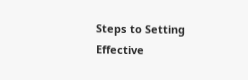Steps to Setting Effective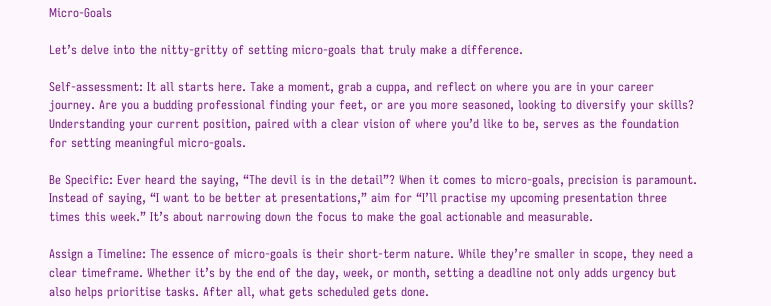Micro-Goals

Let’s delve into the nitty-gritty of setting micro-goals that truly make a difference.

Self-assessment: It all starts here. Take a moment, grab a cuppa, and reflect on where you are in your career journey. Are you a budding professional finding your feet, or are you more seasoned, looking to diversify your skills? Understanding your current position, paired with a clear vision of where you’d like to be, serves as the foundation for setting meaningful micro-goals.

Be Specific: Ever heard the saying, “The devil is in the detail”? When it comes to micro-goals, precision is paramount. Instead of saying, “I want to be better at presentations,” aim for “I’ll practise my upcoming presentation three times this week.” It’s about narrowing down the focus to make the goal actionable and measurable.

Assign a Timeline: The essence of micro-goals is their short-term nature. While they’re smaller in scope, they need a clear timeframe. Whether it’s by the end of the day, week, or month, setting a deadline not only adds urgency but also helps prioritise tasks. After all, what gets scheduled gets done.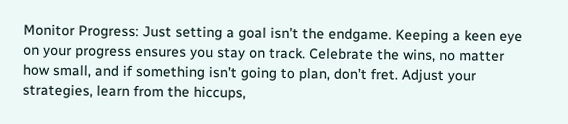Monitor Progress: Just setting a goal isn’t the endgame. Keeping a keen eye on your progress ensures you stay on track. Celebrate the wins, no matter how small, and if something isn’t going to plan, don’t fret. Adjust your strategies, learn from the hiccups,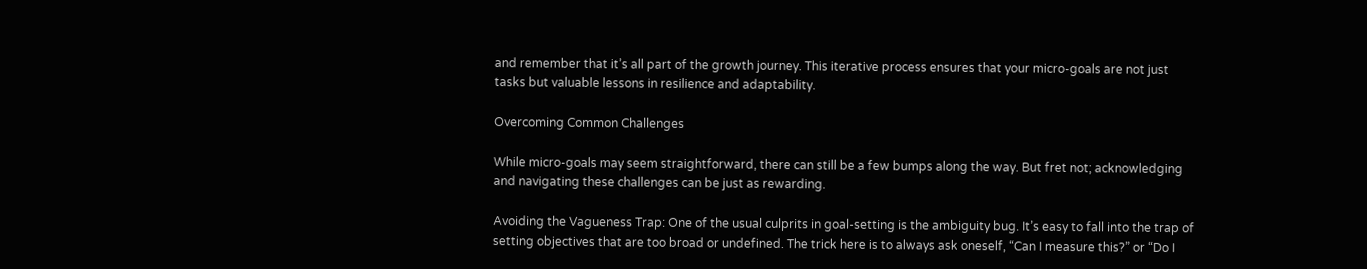and remember that it’s all part of the growth journey. This iterative process ensures that your micro-goals are not just tasks but valuable lessons in resilience and adaptability.

Overcoming Common Challenges

While micro-goals may seem straightforward, there can still be a few bumps along the way. But fret not; acknowledging and navigating these challenges can be just as rewarding.

Avoiding the Vagueness Trap: One of the usual culprits in goal-setting is the ambiguity bug. It’s easy to fall into the trap of setting objectives that are too broad or undefined. The trick here is to always ask oneself, “Can I measure this?” or “Do I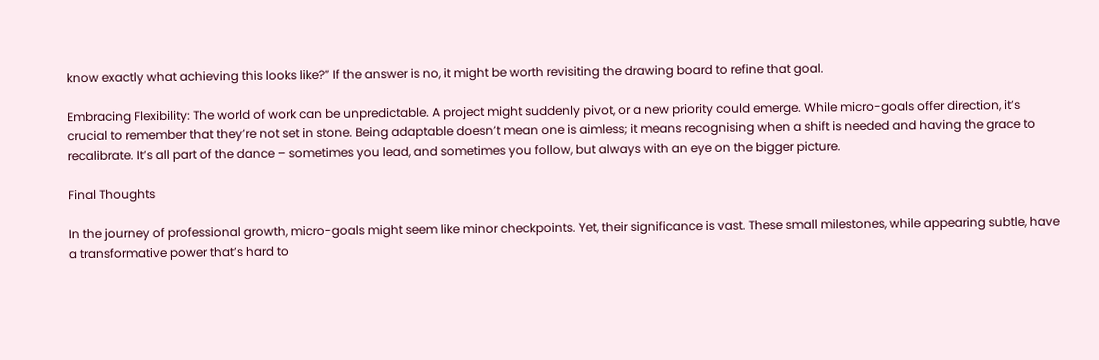know exactly what achieving this looks like?” If the answer is no, it might be worth revisiting the drawing board to refine that goal.

Embracing Flexibility: The world of work can be unpredictable. A project might suddenly pivot, or a new priority could emerge. While micro-goals offer direction, it’s crucial to remember that they’re not set in stone. Being adaptable doesn’t mean one is aimless; it means recognising when a shift is needed and having the grace to recalibrate. It’s all part of the dance – sometimes you lead, and sometimes you follow, but always with an eye on the bigger picture.

Final Thoughts

In the journey of professional growth, micro-goals might seem like minor checkpoints. Yet, their significance is vast. These small milestones, while appearing subtle, have a transformative power that’s hard to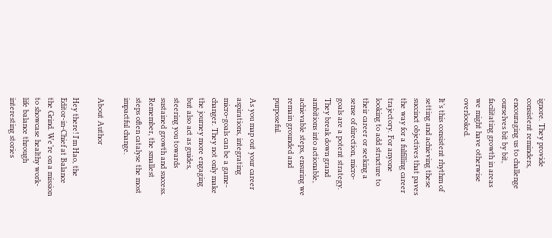ignore. They provide consistent reminders, encouraging us to challenge ourselves bit by bit, facilitating growth in areas we might have otherwise overlooked.

It’s this consistent rhythm of setting and achieving these succinct objectives that paves the way for a fulfilling career trajectory. For anyone looking to add structure to their career or seeking a sense of direction, micro-goals are a potent strategy. They break down grand ambitions into actionable, achievable steps, ensuring we remain grounded and purposeful.

As you map out your career aspirations, integrating micro-goals can be a game-changer. They not only make the journey more engaging but also act as guides, steering you towards sustained growth and success. Remember, the smallest steps often catalyse the most impactful change.

About Author

Hey there! I'm Hao, the Editor-in-Chief at Balance the Grind. We’re on a mission to showcase healthy work-life balance through interesting stories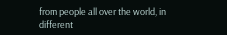from people all over the world, in different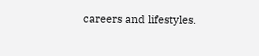careers and lifestyles.